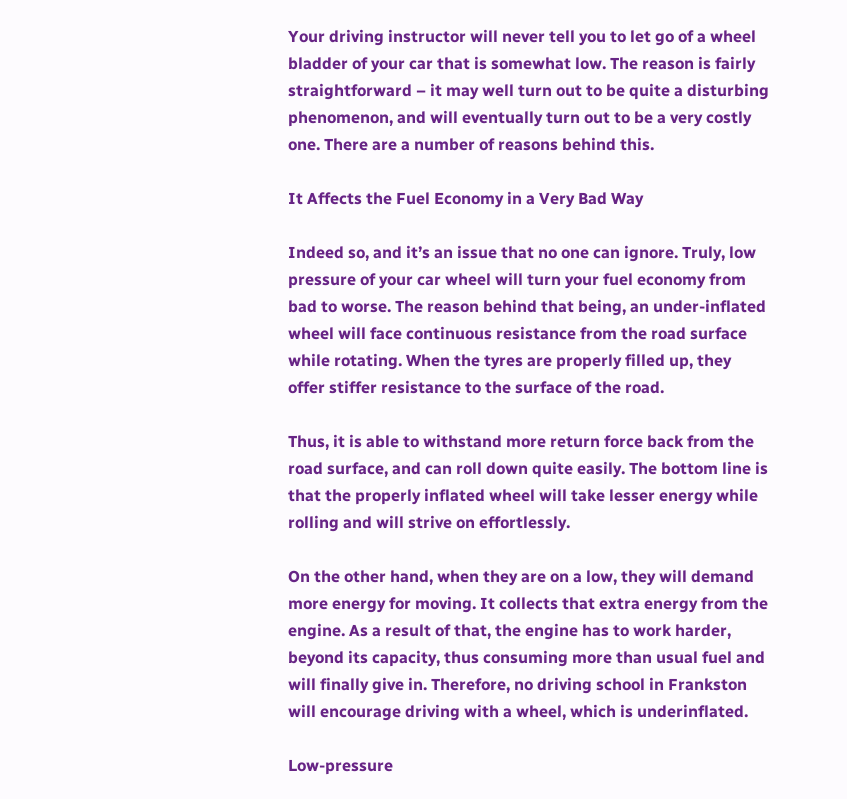Your driving instructor will never tell you to let go of a wheel bladder of your car that is somewhat low. The reason is fairly straightforward – it may well turn out to be quite a disturbing phenomenon, and will eventually turn out to be a very costly one. There are a number of reasons behind this.

It Affects the Fuel Economy in a Very Bad Way

Indeed so, and it’s an issue that no one can ignore. Truly, low pressure of your car wheel will turn your fuel economy from bad to worse. The reason behind that being, an under-inflated wheel will face continuous resistance from the road surface while rotating. When the tyres are properly filled up, they offer stiffer resistance to the surface of the road.

Thus, it is able to withstand more return force back from the road surface, and can roll down quite easily. The bottom line is that the properly inflated wheel will take lesser energy while rolling and will strive on effortlessly.

On the other hand, when they are on a low, they will demand more energy for moving. It collects that extra energy from the engine. As a result of that, the engine has to work harder, beyond its capacity, thus consuming more than usual fuel and will finally give in. Therefore, no driving school in Frankston will encourage driving with a wheel, which is underinflated.

Low-pressure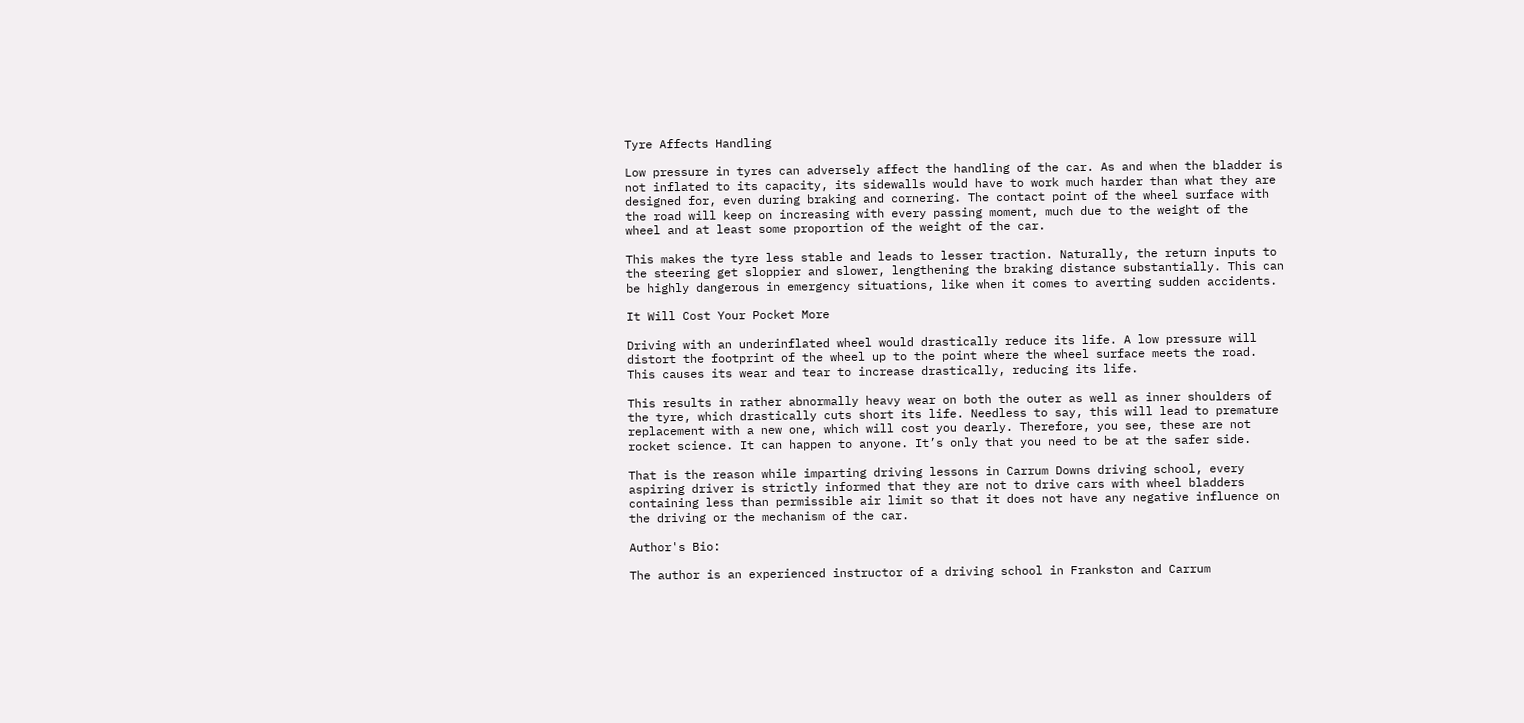Tyre Affects Handling

Low pressure in tyres can adversely affect the handling of the car. As and when the bladder is not inflated to its capacity, its sidewalls would have to work much harder than what they are designed for, even during braking and cornering. The contact point of the wheel surface with the road will keep on increasing with every passing moment, much due to the weight of the wheel and at least some proportion of the weight of the car.

This makes the tyre less stable and leads to lesser traction. Naturally, the return inputs to the steering get sloppier and slower, lengthening the braking distance substantially. This can be highly dangerous in emergency situations, like when it comes to averting sudden accidents.

It Will Cost Your Pocket More

Driving with an underinflated wheel would drastically reduce its life. A low pressure will distort the footprint of the wheel up to the point where the wheel surface meets the road. This causes its wear and tear to increase drastically, reducing its life.

This results in rather abnormally heavy wear on both the outer as well as inner shoulders of the tyre, which drastically cuts short its life. Needless to say, this will lead to premature replacement with a new one, which will cost you dearly. Therefore, you see, these are not rocket science. It can happen to anyone. It’s only that you need to be at the safer side.

That is the reason while imparting driving lessons in Carrum Downs driving school, every aspiring driver is strictly informed that they are not to drive cars with wheel bladders containing less than permissible air limit so that it does not have any negative influence on the driving or the mechanism of the car.

Author's Bio:

The author is an experienced instructor of a driving school in Frankston and Carrum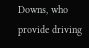Downs, who provide driving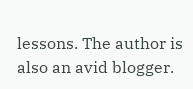lessons. The author is also an avid blogger.